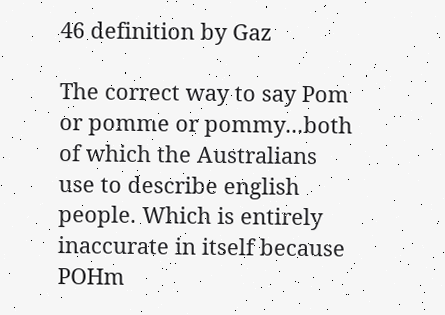46 definition by Gaz

The correct way to say Pom or pomme or pommy...both of which the Australians use to describe english people. Which is entirely inaccurate in itself because POHm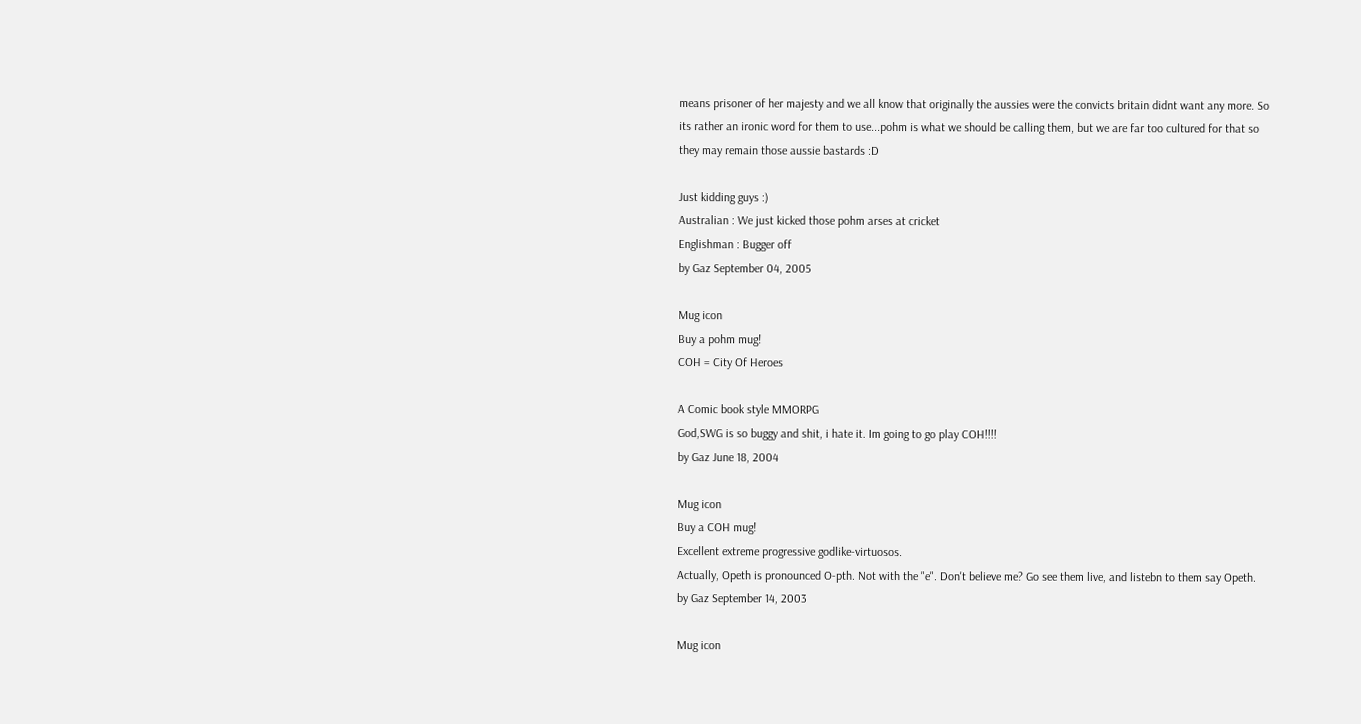means prisoner of her majesty and we all know that originally the aussies were the convicts britain didnt want any more. So its rather an ironic word for them to use...pohm is what we should be calling them, but we are far too cultured for that so they may remain those aussie bastards :D

Just kidding guys :)
Australian : We just kicked those pohm arses at cricket
Englishman : Bugger off
by Gaz September 04, 2005

Mug icon
Buy a pohm mug!
COH = City Of Heroes

A Comic book style MMORPG
God,SWG is so buggy and shit, i hate it. Im going to go play COH!!!!
by Gaz June 18, 2004

Mug icon
Buy a COH mug!
Excellent extreme progressive godlike-virtuosos.
Actually, Opeth is pronounced O-pth. Not with the "e". Don't believe me? Go see them live, and listebn to them say Opeth.
by Gaz September 14, 2003

Mug icon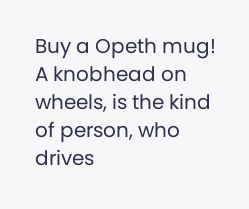Buy a Opeth mug!
A knobhead on wheels, is the kind of person, who drives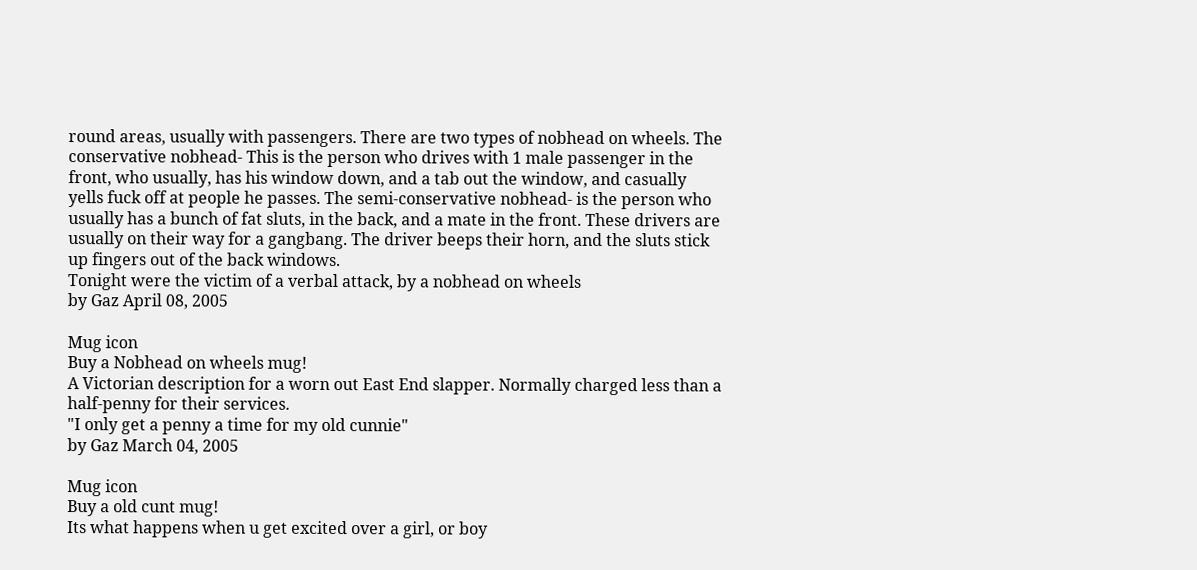round areas, usually with passengers. There are two types of nobhead on wheels. The conservative nobhead- This is the person who drives with 1 male passenger in the front, who usually, has his window down, and a tab out the window, and casually yells fuck off at people he passes. The semi-conservative nobhead- is the person who usually has a bunch of fat sluts, in the back, and a mate in the front. These drivers are usually on their way for a gangbang. The driver beeps their horn, and the sluts stick up fingers out of the back windows.
Tonight were the victim of a verbal attack, by a nobhead on wheels
by Gaz April 08, 2005

Mug icon
Buy a Nobhead on wheels mug!
A Victorian description for a worn out East End slapper. Normally charged less than a half-penny for their services.
"I only get a penny a time for my old cunnie"
by Gaz March 04, 2005

Mug icon
Buy a old cunt mug!
Its what happens when u get excited over a girl, or boy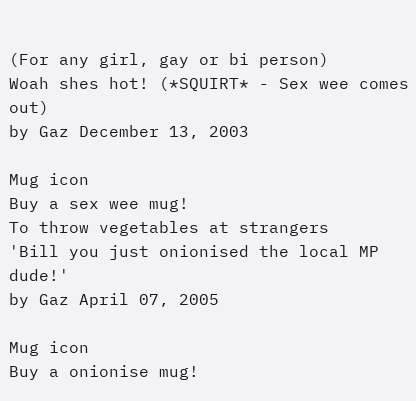(For any girl, gay or bi person)
Woah shes hot! (*SQUIRT* - Sex wee comes out)
by Gaz December 13, 2003

Mug icon
Buy a sex wee mug!
To throw vegetables at strangers
'Bill you just onionised the local MP dude!'
by Gaz April 07, 2005

Mug icon
Buy a onionise mug!